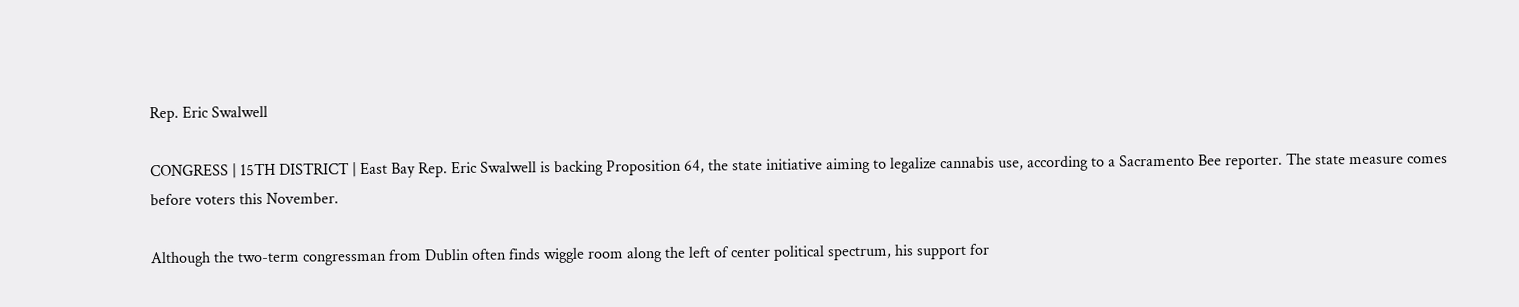Rep. Eric Swalwell

CONGRESS | 15TH DISTRICT | East Bay Rep. Eric Swalwell is backing Proposition 64, the state initiative aiming to legalize cannabis use, according to a Sacramento Bee reporter. The state measure comes before voters this November.

Although the two-term congressman from Dublin often finds wiggle room along the left of center political spectrum, his support for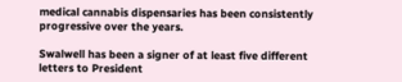medical cannabis dispensaries has been consistently progressive over the years.

Swalwell has been a signer of at least five different letters to President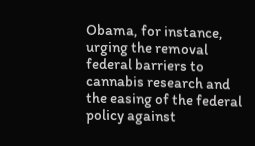Obama, for instance, urging the removal federal barriers to cannabis research and the easing of the federal policy against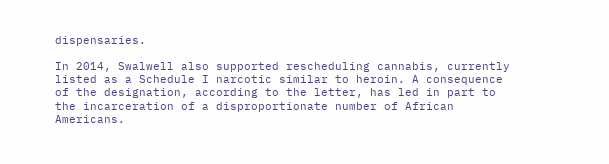dispensaries.

In 2014, Swalwell also supported rescheduling cannabis, currently listed as a Schedule I narcotic similar to heroin. A consequence of the designation, according to the letter, has led in part to the incarceration of a disproportionate number of African Americans.